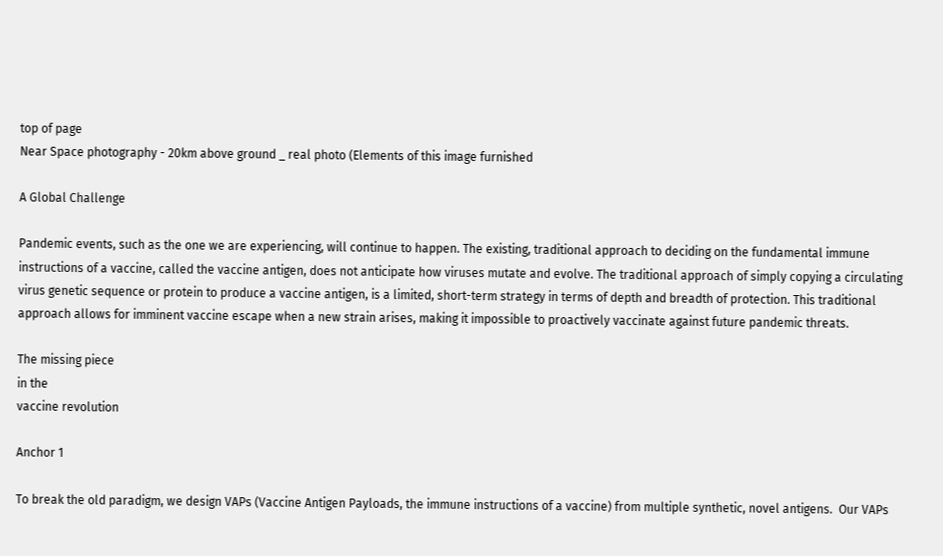top of page
Near Space photography - 20km above ground _ real photo (Elements of this image furnished

A Global Challenge

Pandemic events, such as the one we are experiencing, will continue to happen. The existing, traditional approach to deciding on the fundamental immune instructions of a vaccine, called the vaccine antigen, does not anticipate how viruses mutate and evolve. The traditional approach of simply copying a circulating virus genetic sequence or protein to produce a vaccine antigen, is a limited, short-term strategy in terms of depth and breadth of protection. This traditional approach allows for imminent vaccine escape when a new strain arises, making it impossible to proactively vaccinate against future pandemic threats.

The missing piece
in the
vaccine revolution

Anchor 1

To break the old paradigm, we design VAPs (Vaccine Antigen Payloads, the immune instructions of a vaccine) from multiple synthetic, novel antigens.  Our VAPs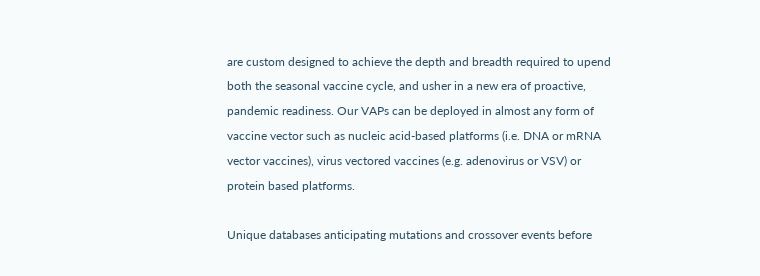are custom designed to achieve the depth and breadth required to upend both the seasonal vaccine cycle, and usher in a new era of proactive, pandemic readiness. Our VAPs can be deployed in almost any form of vaccine vector such as nucleic acid-based platforms (i.e. DNA or mRNA vector vaccines), virus vectored vaccines (e.g. adenovirus or VSV) or protein based platforms.

Unique databases anticipating mutations and crossover events before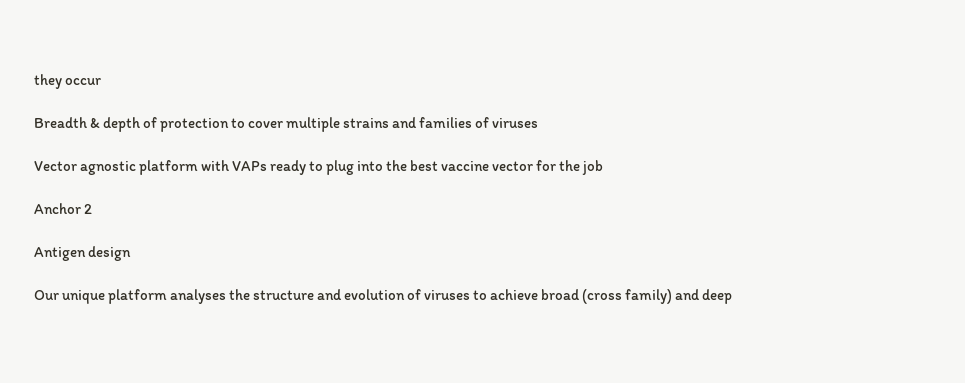they occur

Breadth & depth of protection to cover multiple strains and families of viruses

Vector agnostic platform with VAPs ready to plug into the best vaccine vector for the job

Anchor 2

Antigen design

Our unique platform analyses the structure and evolution of viruses to achieve broad (cross family) and deep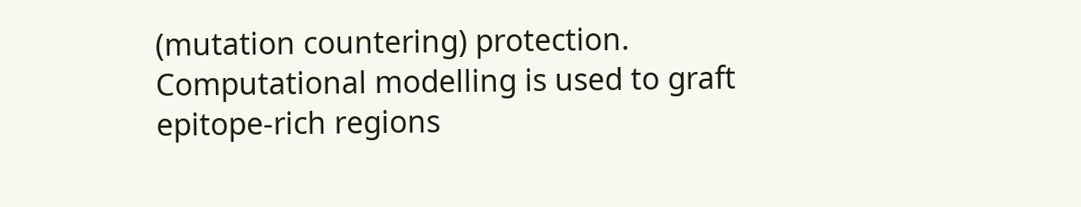(mutation countering) protection. Computational modelling is used to graft epitope-rich regions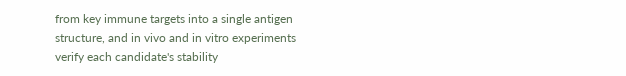from key immune targets into a single antigen structure, and in vivo and in vitro experiments verify each candidate's stability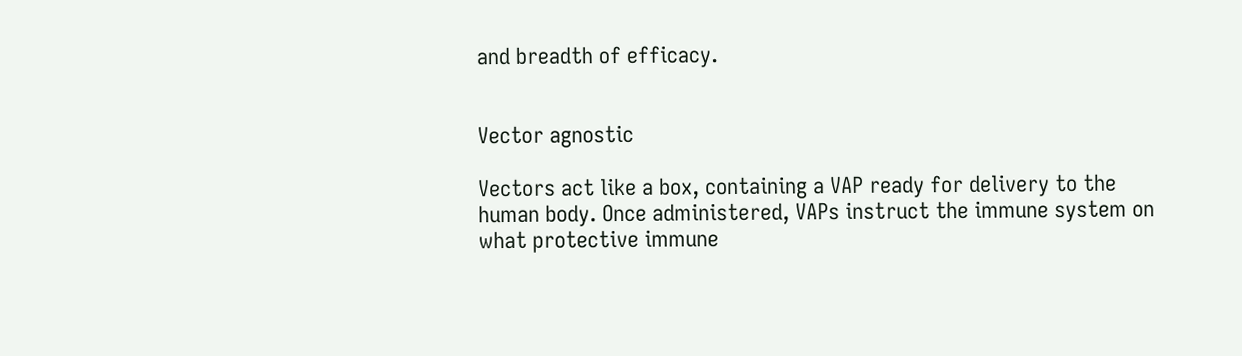and breadth of efficacy.


Vector agnostic

Vectors act like a box, containing a VAP ready for delivery to the human body. Once administered, VAPs instruct the immune system on what protective immune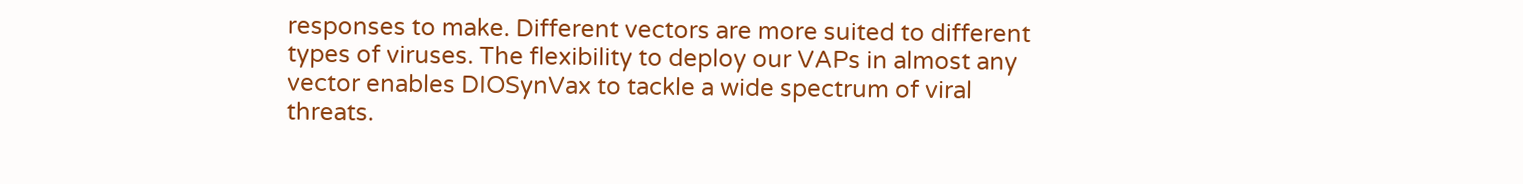responses to make. Different vectors are more suited to different types of viruses. The flexibility to deploy our VAPs in almost any vector enables DIOSynVax to tackle a wide spectrum of viral threats.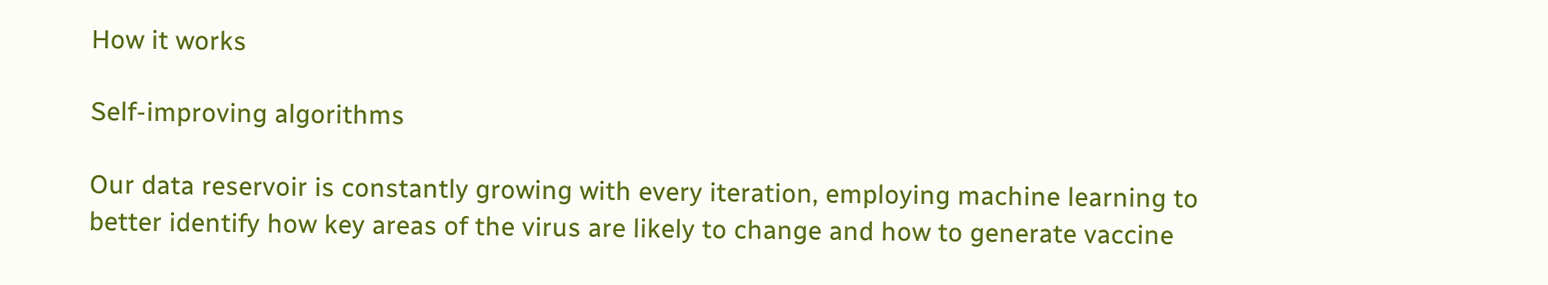How it works

Self-improving algorithms

Our data reservoir is constantly growing with every iteration, employing machine learning to better identify how key areas of the virus are likely to change and how to generate vaccine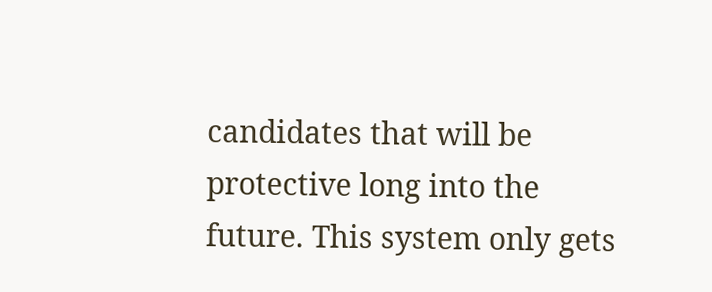candidates that will be protective long into the future. This system only gets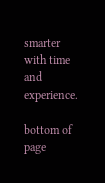smarter with time and experience.

bottom of page